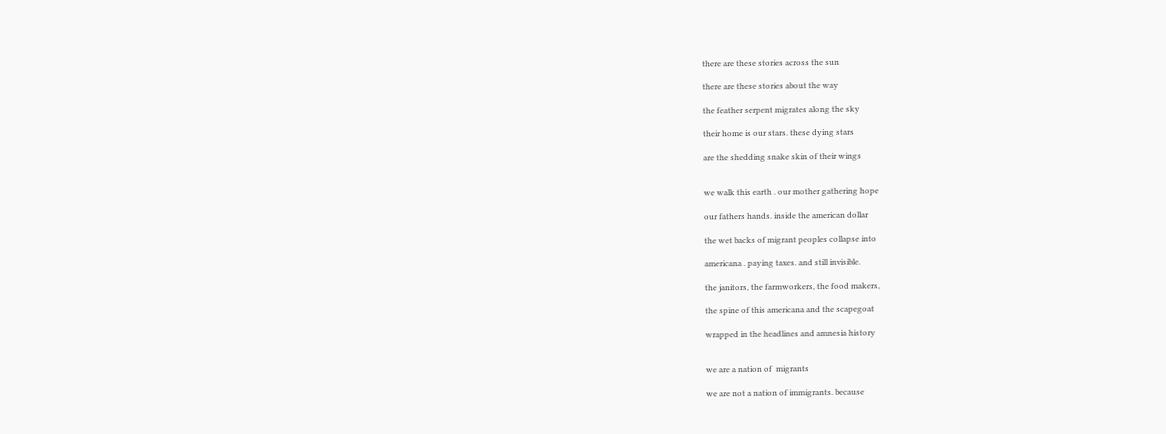there are these stories across the sun

there are these stories about the way

the feather serpent migrates along the sky

their home is our stars. these dying stars

are the shedding snake skin of their wings


we walk this earth . our mother gathering hope

our fathers hands. inside the american dollar

the wet backs of migrant peoples collapse into

americana . paying taxes. and still invisible.

the janitors, the farmworkers, the food makers,

the spine of this americana and the scapegoat

wrapped in the headlines and amnesia history


we are a nation of  migrants

we are not a nation of immigrants. because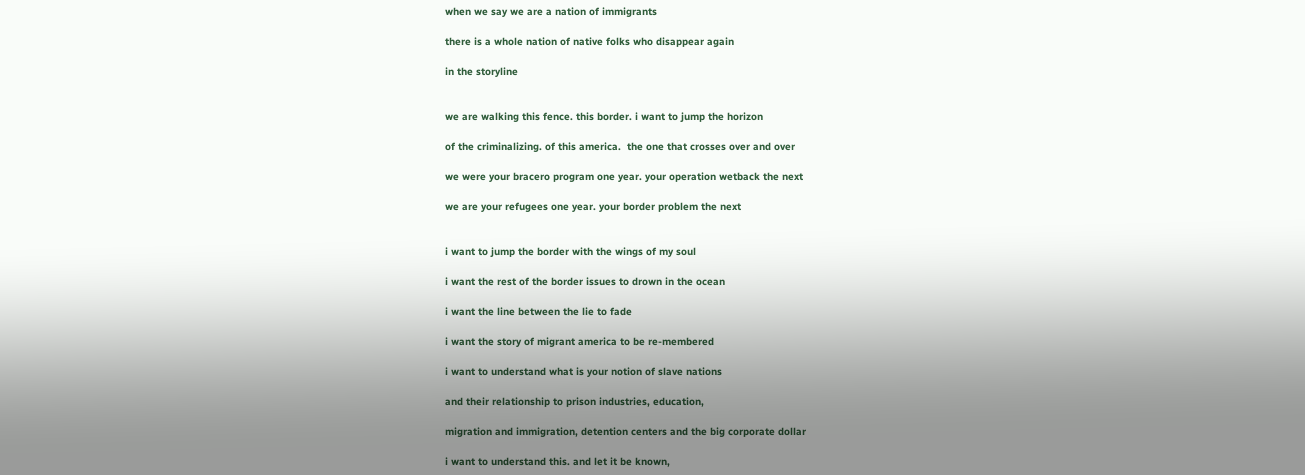when we say we are a nation of immigrants

there is a whole nation of native folks who disappear again

in the storyline


we are walking this fence. this border. i want to jump the horizon

of the criminalizing. of this america.  the one that crosses over and over

we were your bracero program one year. your operation wetback the next

we are your refugees one year. your border problem the next


i want to jump the border with the wings of my soul

i want the rest of the border issues to drown in the ocean

i want the line between the lie to fade

i want the story of migrant america to be re-membered

i want to understand what is your notion of slave nations

and their relationship to prison industries, education,

migration and immigration, detention centers and the big corporate dollar

i want to understand this. and let it be known,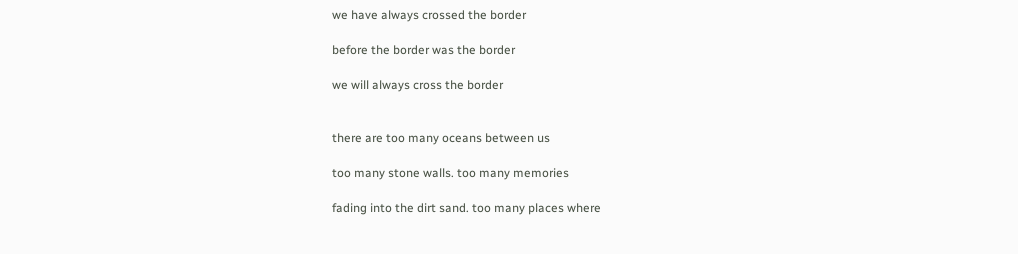we have always crossed the border

before the border was the border

we will always cross the border


there are too many oceans between us

too many stone walls. too many memories

fading into the dirt sand. too many places where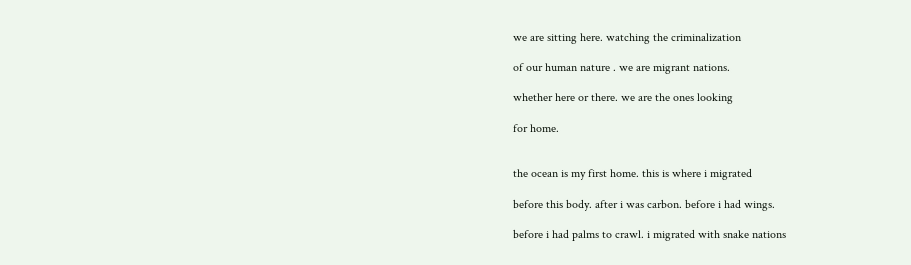we are sitting here. watching the criminalization

of our human nature . we are migrant nations.

whether here or there. we are the ones looking

for home.


the ocean is my first home. this is where i migrated

before this body. after i was carbon. before i had wings.

before i had palms to crawl. i migrated with snake nations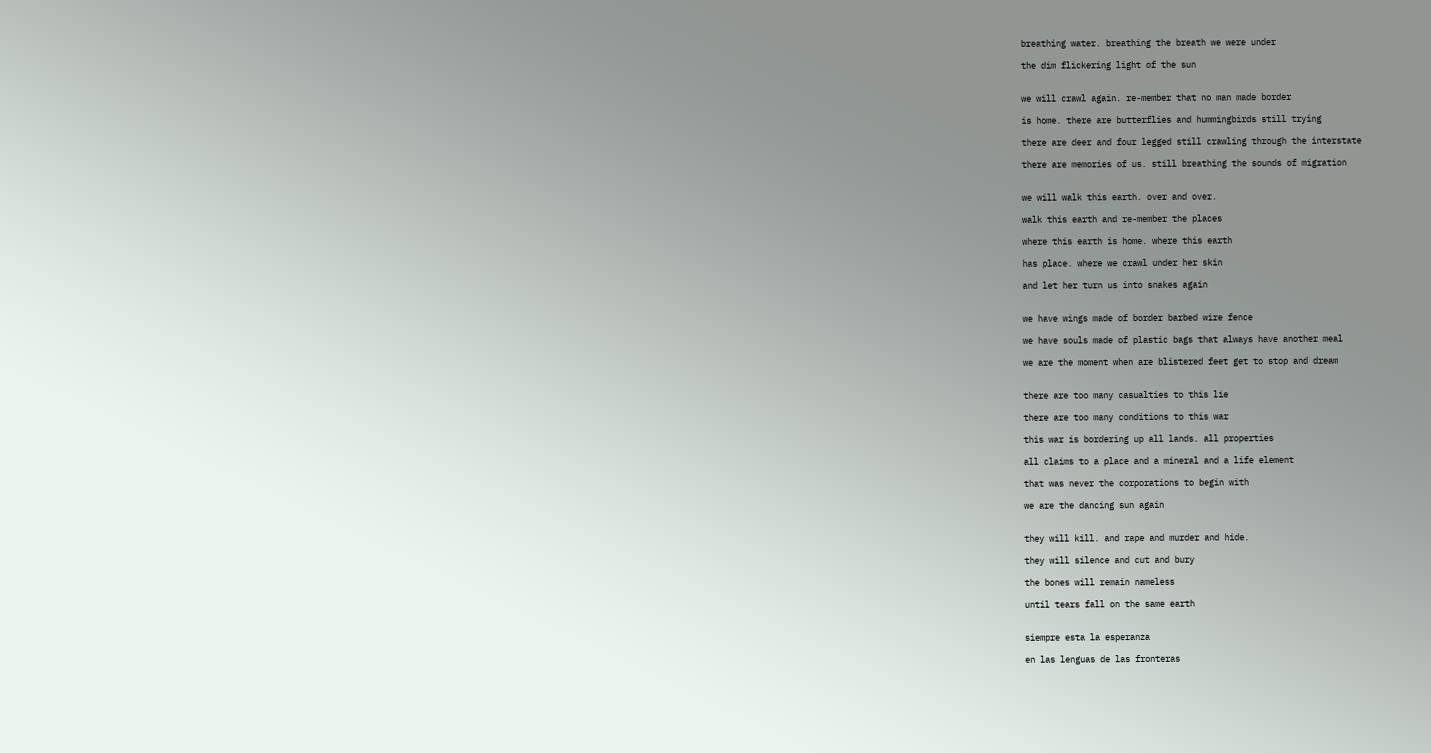breathing water. breathing the breath we were under

the dim flickering light of the sun


we will crawl again. re-member that no man made border

is home. there are butterflies and hummingbirds still trying

there are deer and four legged still crawling through the interstate

there are memories of us. still breathing the sounds of migration


we will walk this earth. over and over.

walk this earth and re-member the places

where this earth is home. where this earth

has place. where we crawl under her skin

and let her turn us into snakes again


we have wings made of border barbed wire fence

we have souls made of plastic bags that always have another meal

we are the moment when are blistered feet get to stop and dream


there are too many casualties to this lie

there are too many conditions to this war

this war is bordering up all lands. all properties

all claims to a place and a mineral and a life element

that was never the corporations to begin with

we are the dancing sun again


they will kill. and rape and murder and hide.

they will silence and cut and bury

the bones will remain nameless

until tears fall on the same earth


siempre esta la esperanza

en las lenguas de las fronteras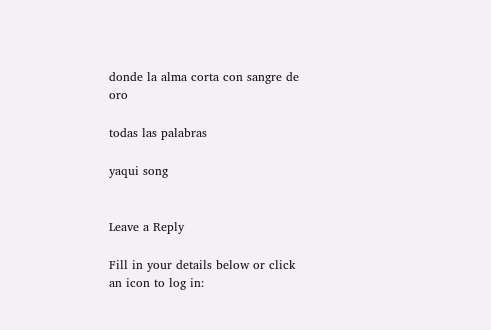donde la alma corta con sangre de oro

todas las palabras

yaqui song


Leave a Reply

Fill in your details below or click an icon to log in: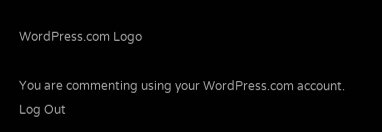WordPress.com Logo

You are commenting using your WordPress.com account. Log Out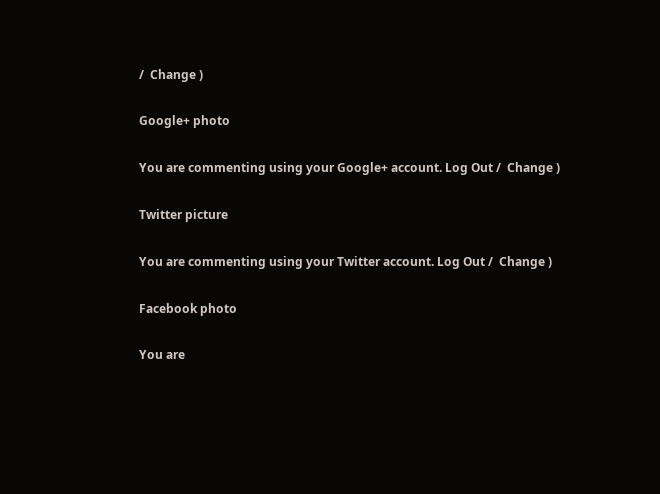/  Change )

Google+ photo

You are commenting using your Google+ account. Log Out /  Change )

Twitter picture

You are commenting using your Twitter account. Log Out /  Change )

Facebook photo

You are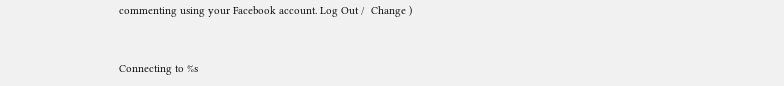commenting using your Facebook account. Log Out /  Change )


Connecting to %s